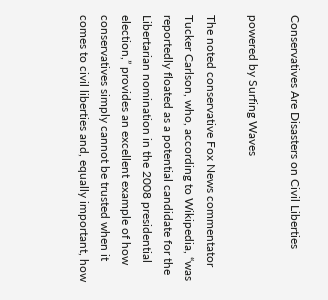Conservatives Are Disasters on Civil Liberties

powered by Surfing Waves

The noted conservative Fox News commentator Tucker Carlson, who, according to Wikipedia, “was reportedly floated as a potential candidate for the Libertarian nomination in the 2008 presidential election,” provides an excellent example of how conservatives simply cannot be trusted when it comes to civil liberties and, equally important, how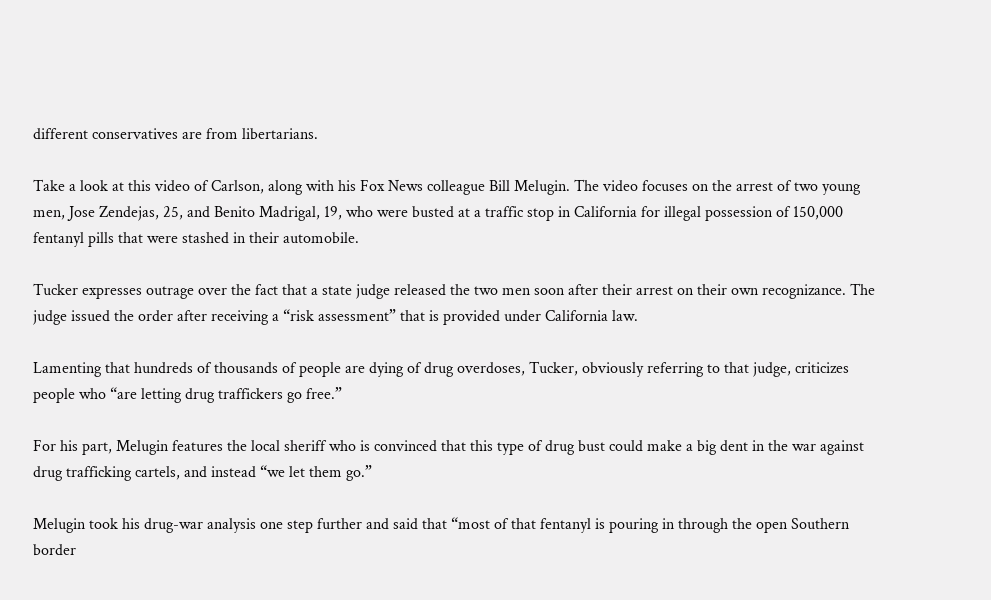different conservatives are from libertarians.

Take a look at this video of Carlson, along with his Fox News colleague Bill Melugin. The video focuses on the arrest of two young men, Jose Zendejas, 25, and Benito Madrigal, 19, who were busted at a traffic stop in California for illegal possession of 150,000 fentanyl pills that were stashed in their automobile.

Tucker expresses outrage over the fact that a state judge released the two men soon after their arrest on their own recognizance. The judge issued the order after receiving a “risk assessment” that is provided under California law.

Lamenting that hundreds of thousands of people are dying of drug overdoses, Tucker, obviously referring to that judge, criticizes people who “are letting drug traffickers go free.”

For his part, Melugin features the local sheriff who is convinced that this type of drug bust could make a big dent in the war against drug trafficking cartels, and instead “we let them go.”

Melugin took his drug-war analysis one step further and said that “most of that fentanyl is pouring in through the open Southern border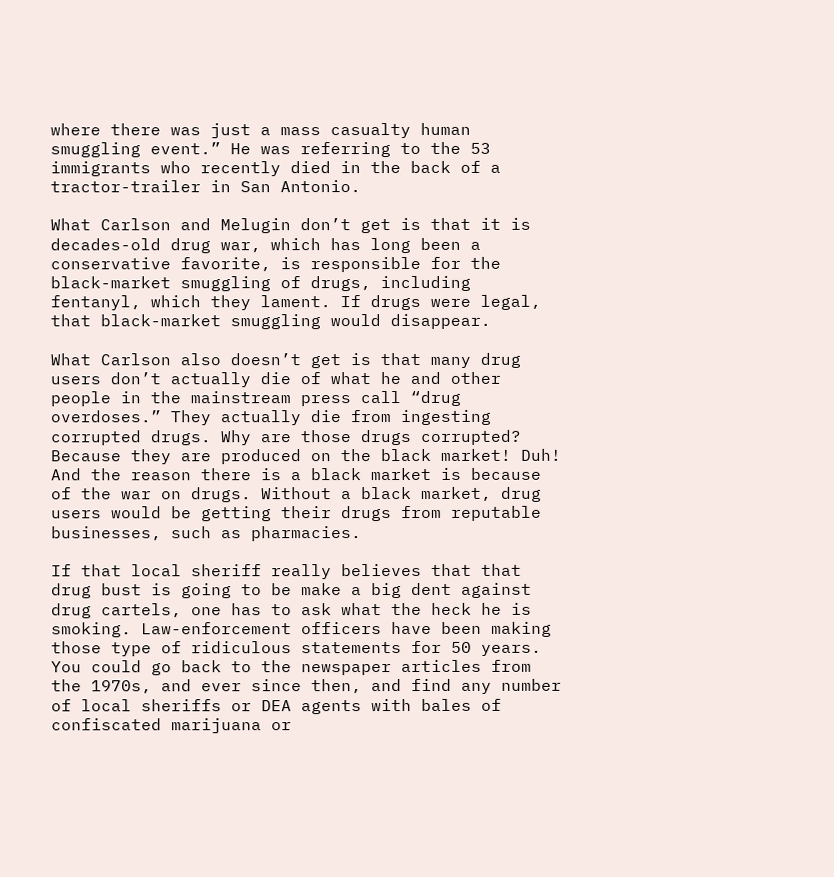where there was just a mass casualty human smuggling event.” He was referring to the 53 immigrants who recently died in the back of a tractor-trailer in San Antonio.

What Carlson and Melugin don’t get is that it is decades-old drug war, which has long been a conservative favorite, is responsible for the black-market smuggling of drugs, including fentanyl, which they lament. If drugs were legal, that black-market smuggling would disappear.

What Carlson also doesn’t get is that many drug users don’t actually die of what he and other people in the mainstream press call “drug overdoses.” They actually die from ingesting corrupted drugs. Why are those drugs corrupted? Because they are produced on the black market! Duh! And the reason there is a black market is because of the war on drugs. Without a black market, drug users would be getting their drugs from reputable businesses, such as pharmacies.

If that local sheriff really believes that that drug bust is going to be make a big dent against drug cartels, one has to ask what the heck he is smoking. Law-enforcement officers have been making those type of ridiculous statements for 50 years. You could go back to the newspaper articles from the 1970s, and ever since then, and find any number of local sheriffs or DEA agents with bales of confiscated marijuana or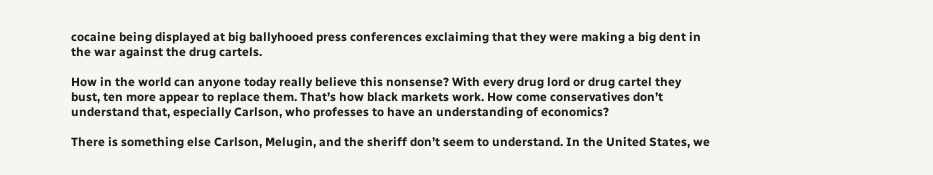cocaine being displayed at big ballyhooed press conferences exclaiming that they were making a big dent in the war against the drug cartels.

How in the world can anyone today really believe this nonsense? With every drug lord or drug cartel they bust, ten more appear to replace them. That’s how black markets work. How come conservatives don’t understand that, especially Carlson, who professes to have an understanding of economics?

There is something else Carlson, Melugin, and the sheriff don’t seem to understand. In the United States, we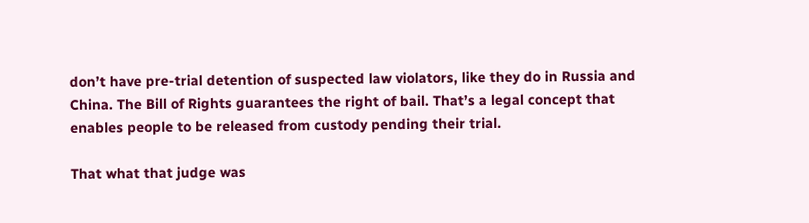don’t have pre-trial detention of suspected law violators, like they do in Russia and China. The Bill of Rights guarantees the right of bail. That’s a legal concept that enables people to be released from custody pending their trial.

That what that judge was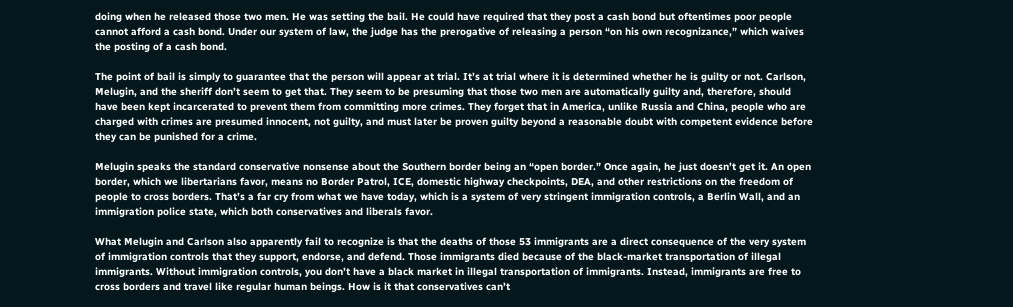doing when he released those two men. He was setting the bail. He could have required that they post a cash bond but oftentimes poor people cannot afford a cash bond. Under our system of law, the judge has the prerogative of releasing a person “on his own recognizance,” which waives the posting of a cash bond.

The point of bail is simply to guarantee that the person will appear at trial. It’s at trial where it is determined whether he is guilty or not. Carlson, Melugin, and the sheriff don’t seem to get that. They seem to be presuming that those two men are automatically guilty and, therefore, should have been kept incarcerated to prevent them from committing more crimes. They forget that in America, unlike Russia and China, people who are charged with crimes are presumed innocent, not guilty, and must later be proven guilty beyond a reasonable doubt with competent evidence before they can be punished for a crime.

Melugin speaks the standard conservative nonsense about the Southern border being an “open border.” Once again, he just doesn’t get it. An open border, which we libertarians favor, means no Border Patrol, ICE, domestic highway checkpoints, DEA, and other restrictions on the freedom of people to cross borders. That’s a far cry from what we have today, which is a system of very stringent immigration controls, a Berlin Wall, and an immigration police state, which both conservatives and liberals favor.

What Melugin and Carlson also apparently fail to recognize is that the deaths of those 53 immigrants are a direct consequence of the very system of immigration controls that they support, endorse, and defend. Those immigrants died because of the black-market transportation of illegal immigrants. Without immigration controls, you don’t have a black market in illegal transportation of immigrants. Instead, immigrants are free to cross borders and travel like regular human beings. How is it that conservatives can’t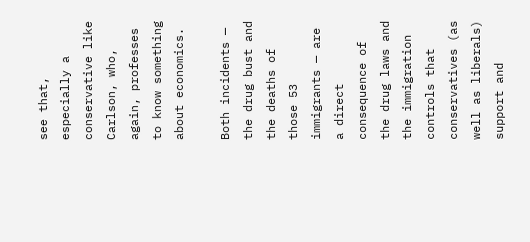see that, especially a conservative like Carlson, who, again, professes to know something about economics.

Both incidents — the drug bust and the deaths of those 53 immigrants — are a direct consequence of the drug laws and the immigration controls that conservatives (as well as liberals) support and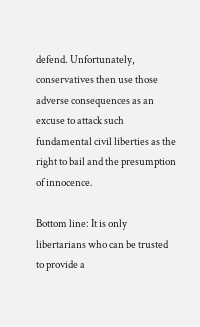defend. Unfortunately, conservatives then use those adverse consequences as an excuse to attack such fundamental civil liberties as the right to bail and the presumption of innocence.

Bottom line: It is only libertarians who can be trusted to provide a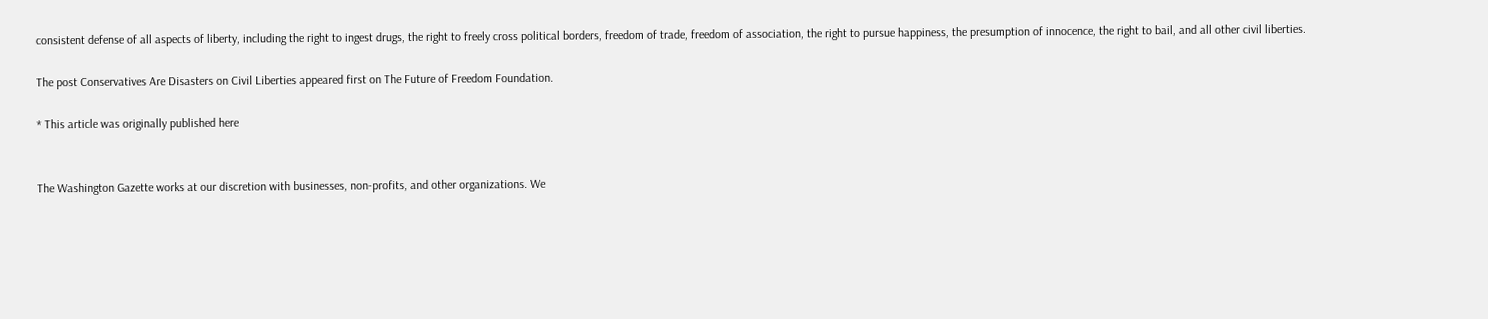consistent defense of all aspects of liberty, including the right to ingest drugs, the right to freely cross political borders, freedom of trade, freedom of association, the right to pursue happiness, the presumption of innocence, the right to bail, and all other civil liberties.

The post Conservatives Are Disasters on Civil Liberties appeared first on The Future of Freedom Foundation.

* This article was originally published here


The Washington Gazette works at our discretion with businesses, non-profits, and other organizations. We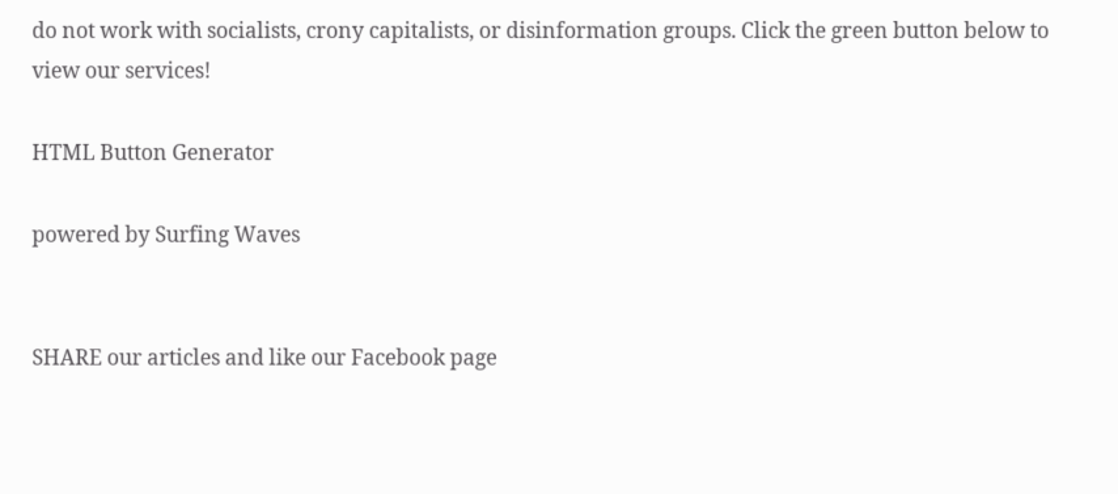do not work with socialists, crony capitalists, or disinformation groups. Click the green button below to view our services!

HTML Button Generator

powered by Surfing Waves


SHARE our articles and like our Facebook page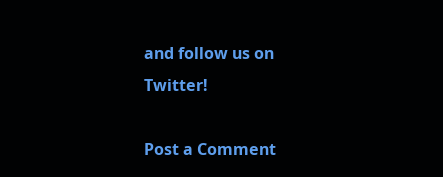and follow us on Twitter!

Post a Comment